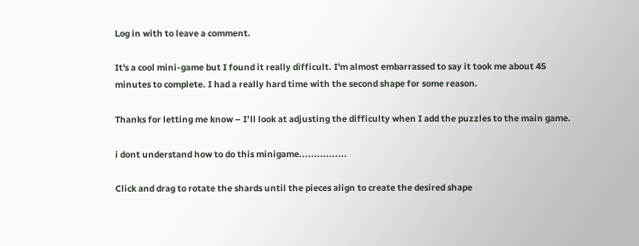Log in with to leave a comment.

It's a cool mini-game but I found it really difficult. I'm almost embarrassed to say it took me about 45 minutes to complete. I had a really hard time with the second shape for some reason.

Thanks for letting me know – I’ll look at adjusting the difficulty when I add the puzzles to the main game.

i dont understand how to do this minigame................

Click and drag to rotate the shards until the pieces align to create the desired shape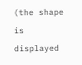(the shape is displayed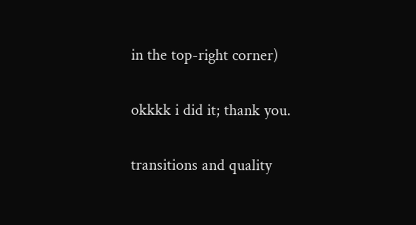in the top-right corner)

okkkk i did it; thank you.

transitions and quality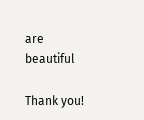are beautiful

Thank you!